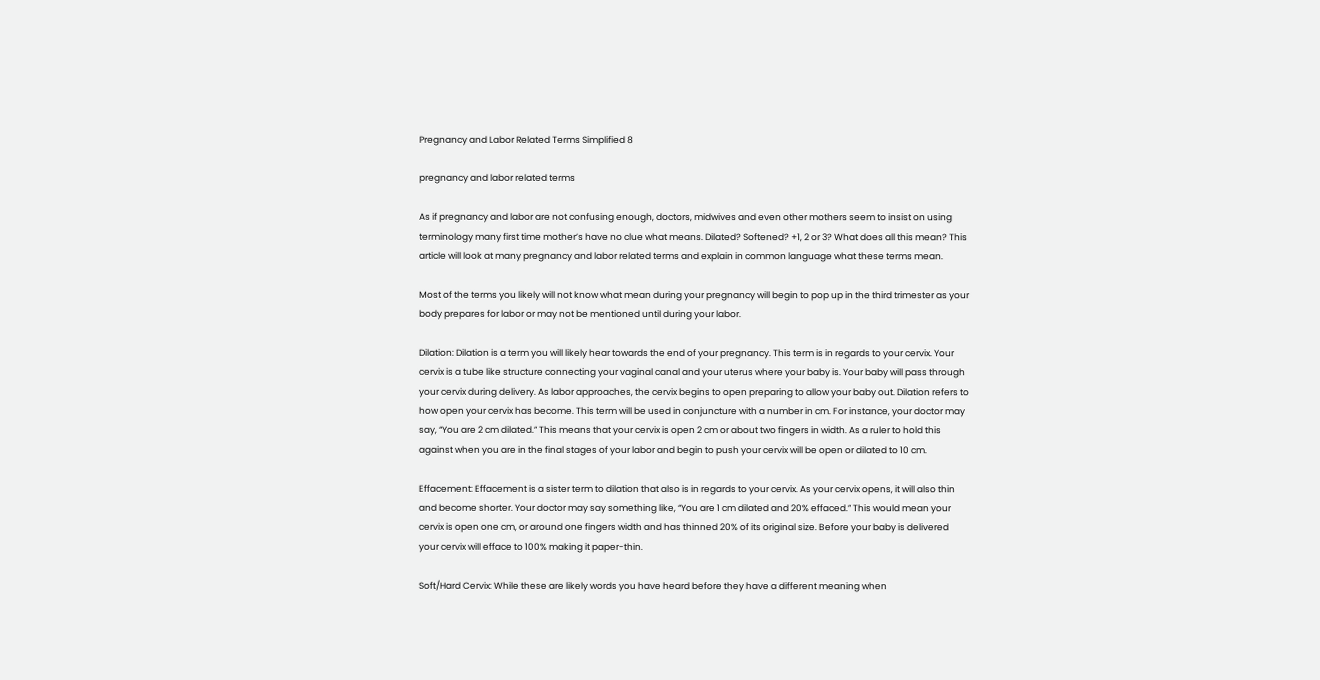Pregnancy and Labor Related Terms Simplified 8

pregnancy and labor related terms

As if pregnancy and labor are not confusing enough, doctors, midwives and even other mothers seem to insist on using terminology many first time mother’s have no clue what means. Dilated? Softened? +1, 2 or 3? What does all this mean? This article will look at many pregnancy and labor related terms and explain in common language what these terms mean.

Most of the terms you likely will not know what mean during your pregnancy will begin to pop up in the third trimester as your body prepares for labor or may not be mentioned until during your labor.

Dilation: Dilation is a term you will likely hear towards the end of your pregnancy. This term is in regards to your cervix. Your cervix is a tube like structure connecting your vaginal canal and your uterus where your baby is. Your baby will pass through your cervix during delivery. As labor approaches, the cervix begins to open preparing to allow your baby out. Dilation refers to how open your cervix has become. This term will be used in conjuncture with a number in cm. For instance, your doctor may say, “You are 2 cm dilated.” This means that your cervix is open 2 cm or about two fingers in width. As a ruler to hold this against when you are in the final stages of your labor and begin to push your cervix will be open or dilated to 10 cm.

Effacement: Effacement is a sister term to dilation that also is in regards to your cervix. As your cervix opens, it will also thin and become shorter. Your doctor may say something like, “You are 1 cm dilated and 20% effaced.” This would mean your cervix is open one cm, or around one fingers width and has thinned 20% of its original size. Before your baby is delivered your cervix will efface to 100% making it paper-thin.

Soft/Hard Cervix: While these are likely words you have heard before they have a different meaning when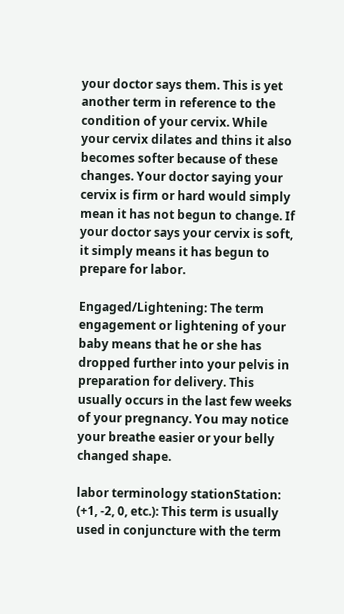your doctor says them. This is yet another term in reference to the condition of your cervix. While your cervix dilates and thins it also becomes softer because of these changes. Your doctor saying your cervix is firm or hard would simply mean it has not begun to change. If your doctor says your cervix is soft, it simply means it has begun to prepare for labor.

Engaged/Lightening: The term engagement or lightening of your baby means that he or she has dropped further into your pelvis in preparation for delivery. This usually occurs in the last few weeks of your pregnancy. You may notice your breathe easier or your belly changed shape.

labor terminology stationStation: (+1, -2, 0, etc.): This term is usually used in conjuncture with the term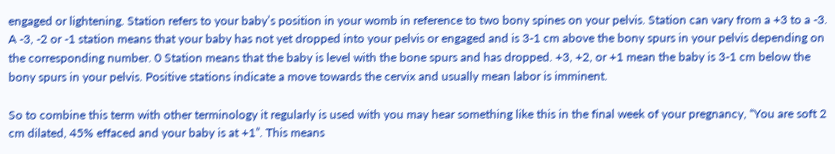engaged or lightening. Station refers to your baby’s position in your womb in reference to two bony spines on your pelvis. Station can vary from a +3 to a -3. A -3, -2 or -1 station means that your baby has not yet dropped into your pelvis or engaged and is 3-1 cm above the bony spurs in your pelvis depending on the corresponding number. 0 Station means that the baby is level with the bone spurs and has dropped. +3, +2, or +1 mean the baby is 3-1 cm below the bony spurs in your pelvis. Positive stations indicate a move towards the cervix and usually mean labor is imminent.

So to combine this term with other terminology it regularly is used with you may hear something like this in the final week of your pregnancy, “You are soft 2 cm dilated, 45% effaced and your baby is at +1”. This means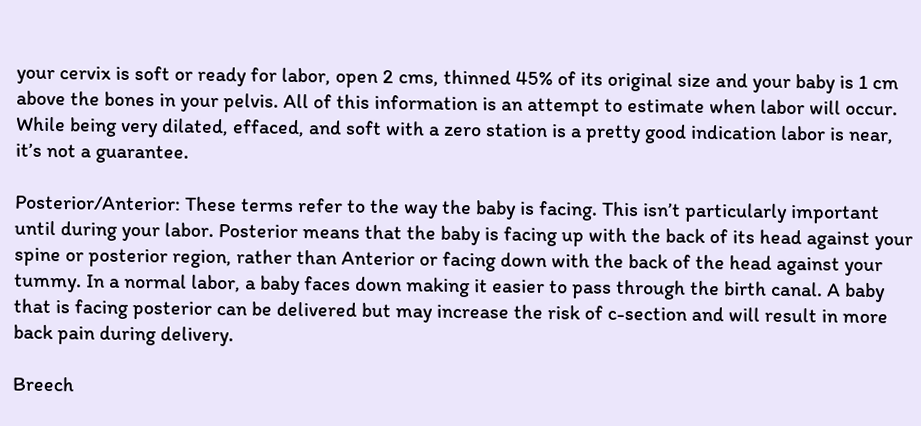your cervix is soft or ready for labor, open 2 cms, thinned 45% of its original size and your baby is 1 cm above the bones in your pelvis. All of this information is an attempt to estimate when labor will occur. While being very dilated, effaced, and soft with a zero station is a pretty good indication labor is near, it’s not a guarantee.

Posterior/Anterior: These terms refer to the way the baby is facing. This isn’t particularly important until during your labor. Posterior means that the baby is facing up with the back of its head against your spine or posterior region, rather than Anterior or facing down with the back of the head against your tummy. In a normal labor, a baby faces down making it easier to pass through the birth canal. A baby that is facing posterior can be delivered but may increase the risk of c-section and will result in more back pain during delivery.

Breech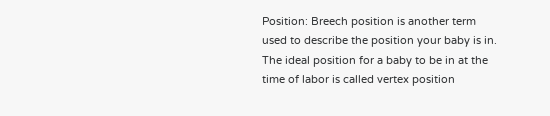Position: Breech position is another term used to describe the position your baby is in. The ideal position for a baby to be in at the time of labor is called vertex position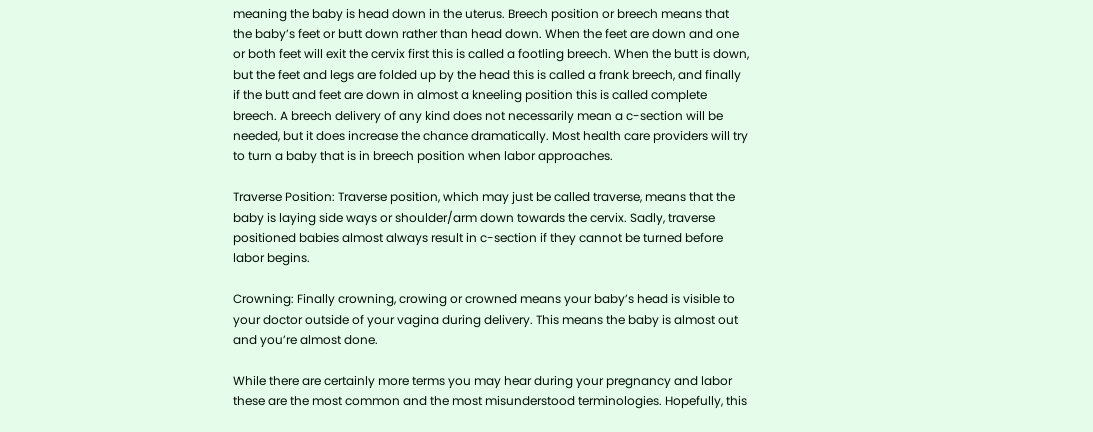meaning the baby is head down in the uterus. Breech position or breech means that the baby’s feet or butt down rather than head down. When the feet are down and one or both feet will exit the cervix first this is called a footling breech. When the butt is down, but the feet and legs are folded up by the head this is called a frank breech, and finally if the butt and feet are down in almost a kneeling position this is called complete breech. A breech delivery of any kind does not necessarily mean a c-section will be needed, but it does increase the chance dramatically. Most health care providers will try to turn a baby that is in breech position when labor approaches.

Traverse Position: Traverse position, which may just be called traverse, means that the baby is laying side ways or shoulder/arm down towards the cervix. Sadly, traverse positioned babies almost always result in c-section if they cannot be turned before labor begins.

Crowning: Finally crowning, crowing or crowned means your baby’s head is visible to your doctor outside of your vagina during delivery. This means the baby is almost out and you’re almost done.

While there are certainly more terms you may hear during your pregnancy and labor these are the most common and the most misunderstood terminologies. Hopefully, this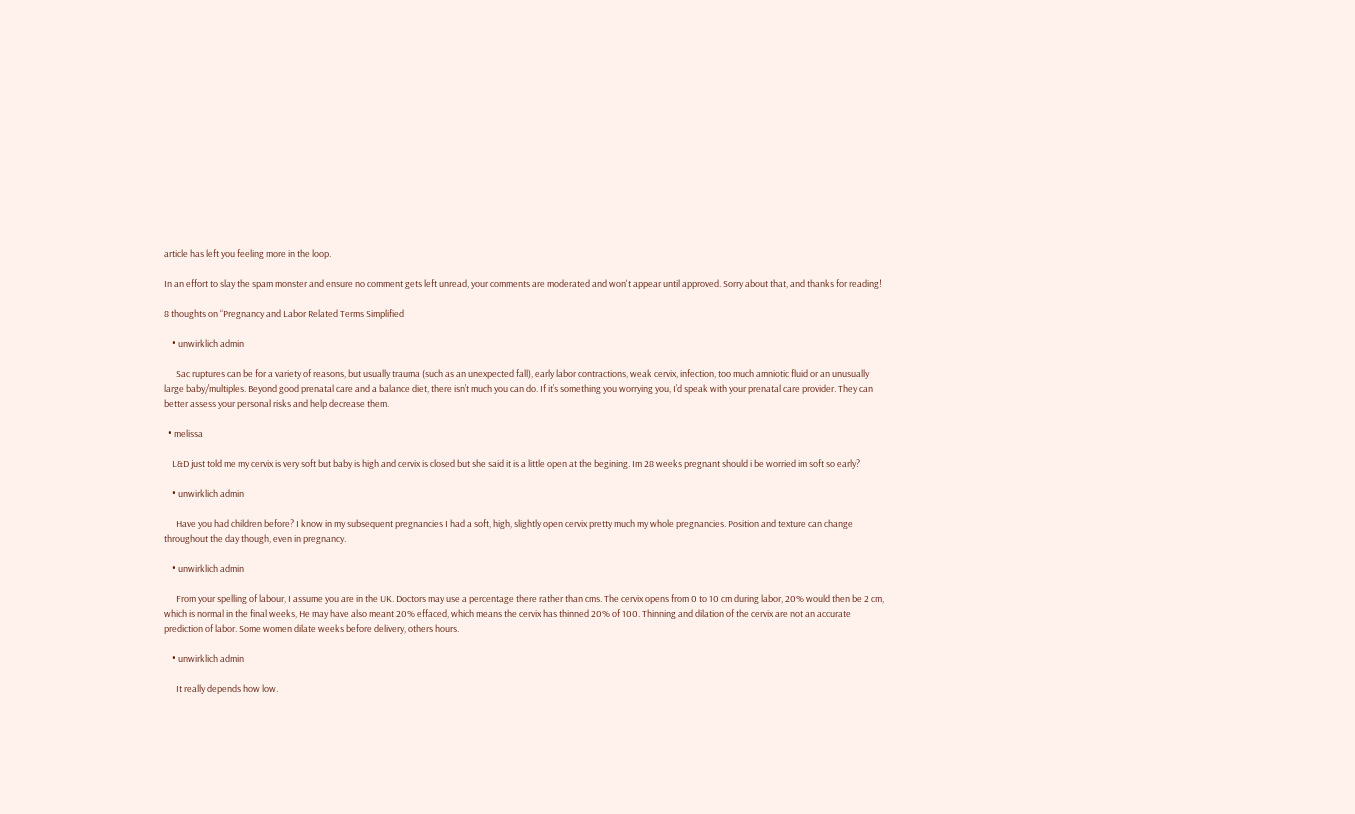article has left you feeling more in the loop.

In an effort to slay the spam monster and ensure no comment gets left unread, your comments are moderated and won't appear until approved. Sorry about that, and thanks for reading!

8 thoughts on “Pregnancy and Labor Related Terms Simplified

    • unwirklich admin

      Sac ruptures can be for a variety of reasons, but usually trauma (such as an unexpected fall), early labor contractions, weak cervix, infection, too much amniotic fluid or an unusually large baby/multiples. Beyond good prenatal care and a balance diet, there isn’t much you can do. If it’s something you worrying you, I’d speak with your prenatal care provider. They can better assess your personal risks and help decrease them.

  • melissa

    L&D just told me my cervix is very soft but baby is high and cervix is closed but she said it is a little open at the begining. Im 28 weeks pregnant should i be worried im soft so early?

    • unwirklich admin

      Have you had children before? I know in my subsequent pregnancies I had a soft, high, slightly open cervix pretty much my whole pregnancies. Position and texture can change throughout the day though, even in pregnancy.

    • unwirklich admin

      From your spelling of labour, I assume you are in the UK. Doctors may use a percentage there rather than cms. The cervix opens from 0 to 10 cm during labor, 20% would then be 2 cm, which is normal in the final weeks, He may have also meant 20% effaced, which means the cervix has thinned 20% of 100. Thinning and dilation of the cervix are not an accurate prediction of labor. Some women dilate weeks before delivery, others hours.

    • unwirklich admin

      It really depends how low.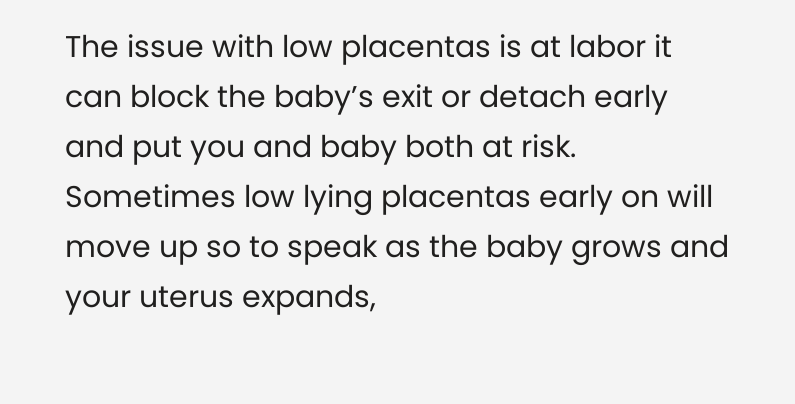The issue with low placentas is at labor it can block the baby’s exit or detach early and put you and baby both at risk. Sometimes low lying placentas early on will move up so to speak as the baby grows and your uterus expands,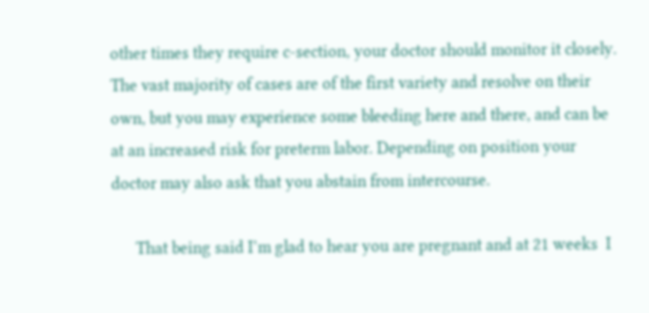other times they require c-section, your doctor should monitor it closely. The vast majority of cases are of the first variety and resolve on their own, but you may experience some bleeding here and there, and can be at an increased risk for preterm labor. Depending on position your doctor may also ask that you abstain from intercourse.

      That being said I’m glad to hear you are pregnant and at 21 weeks  I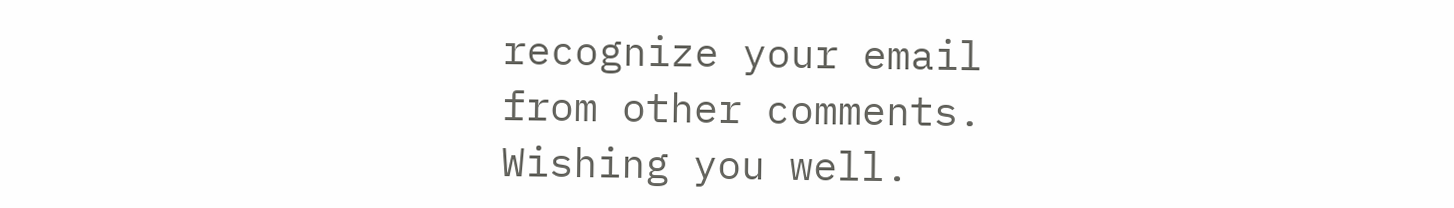recognize your email from other comments. Wishing you well.